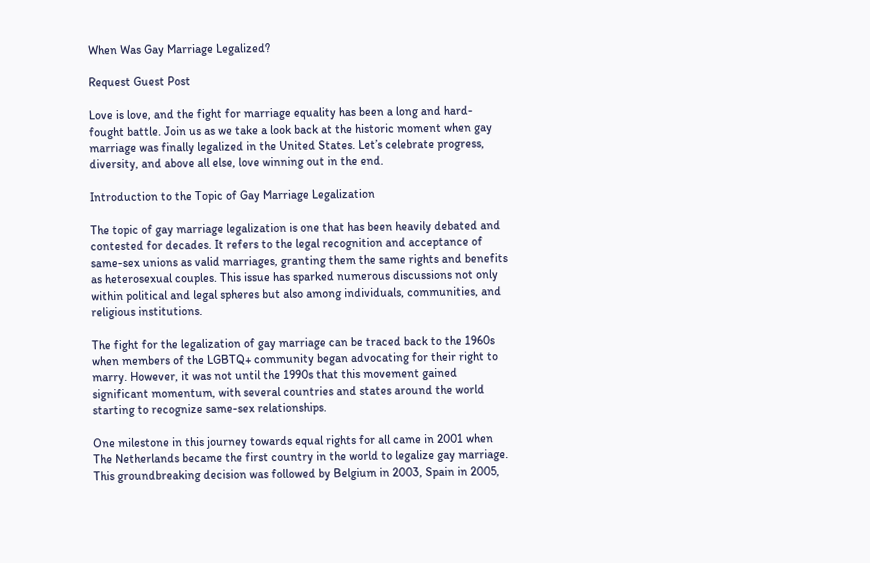When Was Gay Marriage Legalized?

Request Guest Post

Love is love, and the fight for marriage equality has been a long and hard-fought battle. Join us as we take a look back at the historic moment when gay marriage was finally legalized in the United States. Let’s celebrate progress, diversity, and above all else, love winning out in the end.

Introduction to the Topic of Gay Marriage Legalization

The topic of gay marriage legalization is one that has been heavily debated and contested for decades. It refers to the legal recognition and acceptance of same-sex unions as valid marriages, granting them the same rights and benefits as heterosexual couples. This issue has sparked numerous discussions not only within political and legal spheres but also among individuals, communities, and religious institutions.

The fight for the legalization of gay marriage can be traced back to the 1960s when members of the LGBTQ+ community began advocating for their right to marry. However, it was not until the 1990s that this movement gained significant momentum, with several countries and states around the world starting to recognize same-sex relationships.

One milestone in this journey towards equal rights for all came in 2001 when The Netherlands became the first country in the world to legalize gay marriage. This groundbreaking decision was followed by Belgium in 2003, Spain in 2005,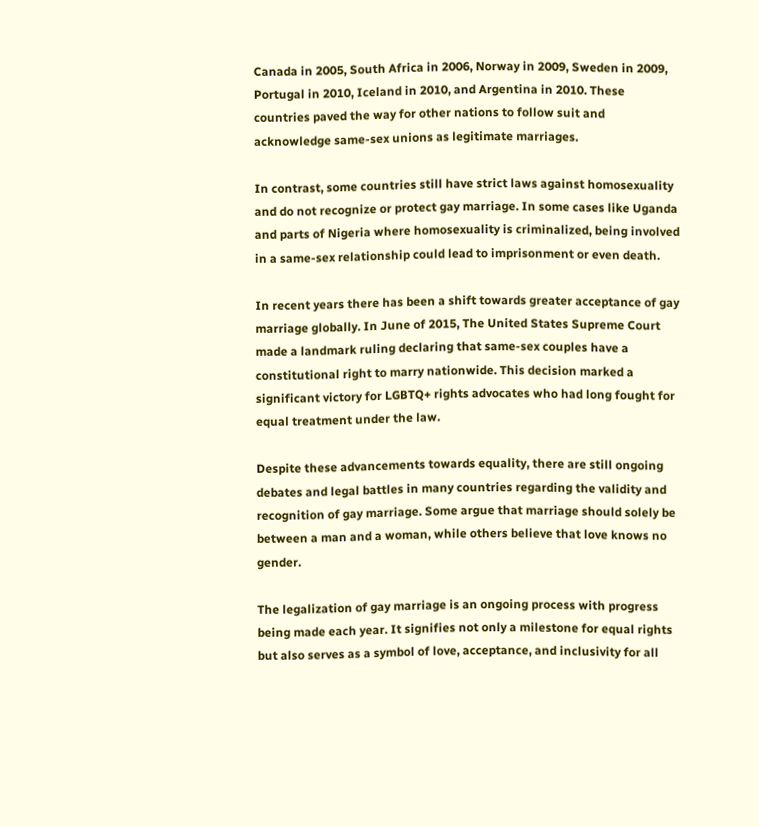Canada in 2005, South Africa in 2006, Norway in 2009, Sweden in 2009, Portugal in 2010, Iceland in 2010, and Argentina in 2010. These countries paved the way for other nations to follow suit and acknowledge same-sex unions as legitimate marriages.

In contrast, some countries still have strict laws against homosexuality and do not recognize or protect gay marriage. In some cases like Uganda and parts of Nigeria where homosexuality is criminalized, being involved in a same-sex relationship could lead to imprisonment or even death.

In recent years there has been a shift towards greater acceptance of gay marriage globally. In June of 2015, The United States Supreme Court made a landmark ruling declaring that same-sex couples have a constitutional right to marry nationwide. This decision marked a significant victory for LGBTQ+ rights advocates who had long fought for equal treatment under the law.

Despite these advancements towards equality, there are still ongoing debates and legal battles in many countries regarding the validity and recognition of gay marriage. Some argue that marriage should solely be between a man and a woman, while others believe that love knows no gender.

The legalization of gay marriage is an ongoing process with progress being made each year. It signifies not only a milestone for equal rights but also serves as a symbol of love, acceptance, and inclusivity for all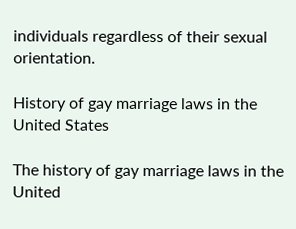individuals regardless of their sexual orientation.

History of gay marriage laws in the United States

The history of gay marriage laws in the United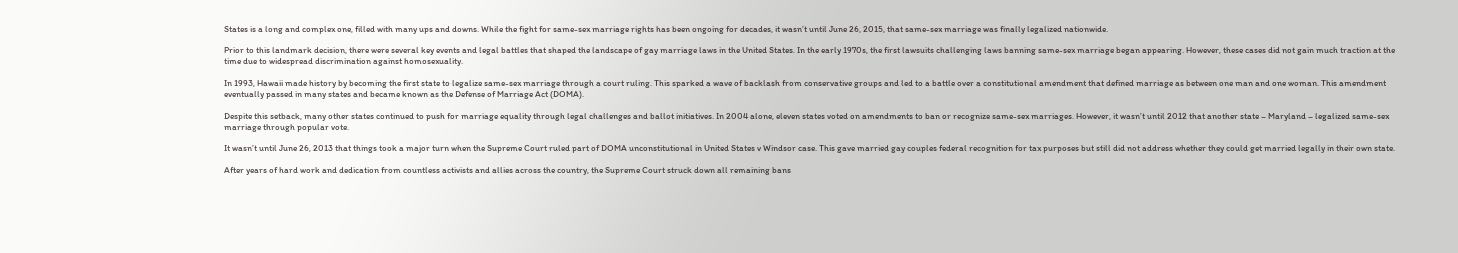States is a long and complex one, filled with many ups and downs. While the fight for same-sex marriage rights has been ongoing for decades, it wasn’t until June 26, 2015, that same-sex marriage was finally legalized nationwide.

Prior to this landmark decision, there were several key events and legal battles that shaped the landscape of gay marriage laws in the United States. In the early 1970s, the first lawsuits challenging laws banning same-sex marriage began appearing. However, these cases did not gain much traction at the time due to widespread discrimination against homosexuality.

In 1993, Hawaii made history by becoming the first state to legalize same-sex marriage through a court ruling. This sparked a wave of backlash from conservative groups and led to a battle over a constitutional amendment that defined marriage as between one man and one woman. This amendment eventually passed in many states and became known as the Defense of Marriage Act (DOMA).

Despite this setback, many other states continued to push for marriage equality through legal challenges and ballot initiatives. In 2004 alone, eleven states voted on amendments to ban or recognize same-sex marriages. However, it wasn’t until 2012 that another state – Maryland – legalized same-sex marriage through popular vote.

It wasn’t until June 26, 2013 that things took a major turn when the Supreme Court ruled part of DOMA unconstitutional in United States v Windsor case. This gave married gay couples federal recognition for tax purposes but still did not address whether they could get married legally in their own state.

After years of hard work and dedication from countless activists and allies across the country, the Supreme Court struck down all remaining bans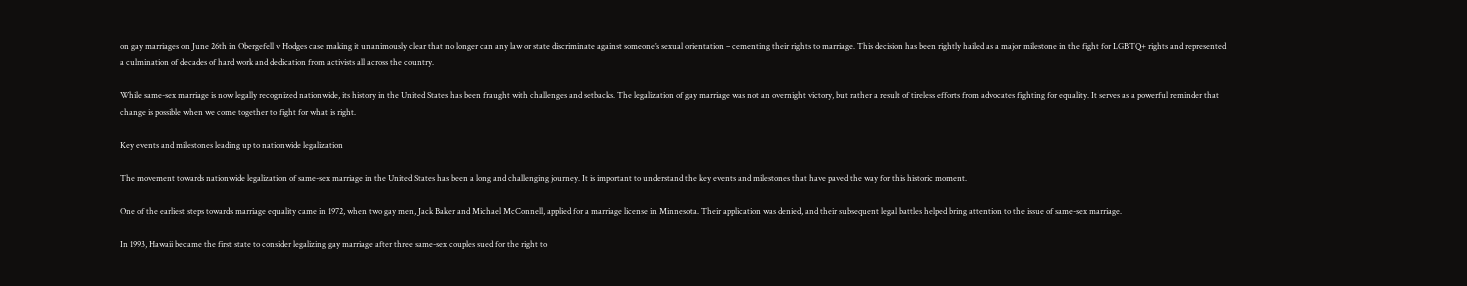on gay marriages on June 26th in Obergefell v Hodges case making it unanimously clear that no longer can any law or state discriminate against someone’s sexual orientation – cementing their rights to marriage. This decision has been rightly hailed as a major milestone in the fight for LGBTQ+ rights and represented a culmination of decades of hard work and dedication from activists all across the country.

While same-sex marriage is now legally recognized nationwide, its history in the United States has been fraught with challenges and setbacks. The legalization of gay marriage was not an overnight victory, but rather a result of tireless efforts from advocates fighting for equality. It serves as a powerful reminder that change is possible when we come together to fight for what is right.

Key events and milestones leading up to nationwide legalization

The movement towards nationwide legalization of same-sex marriage in the United States has been a long and challenging journey. It is important to understand the key events and milestones that have paved the way for this historic moment.

One of the earliest steps towards marriage equality came in 1972, when two gay men, Jack Baker and Michael McConnell, applied for a marriage license in Minnesota. Their application was denied, and their subsequent legal battles helped bring attention to the issue of same-sex marriage.

In 1993, Hawaii became the first state to consider legalizing gay marriage after three same-sex couples sued for the right to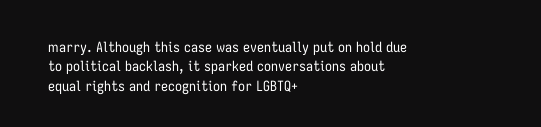marry. Although this case was eventually put on hold due to political backlash, it sparked conversations about equal rights and recognition for LGBTQ+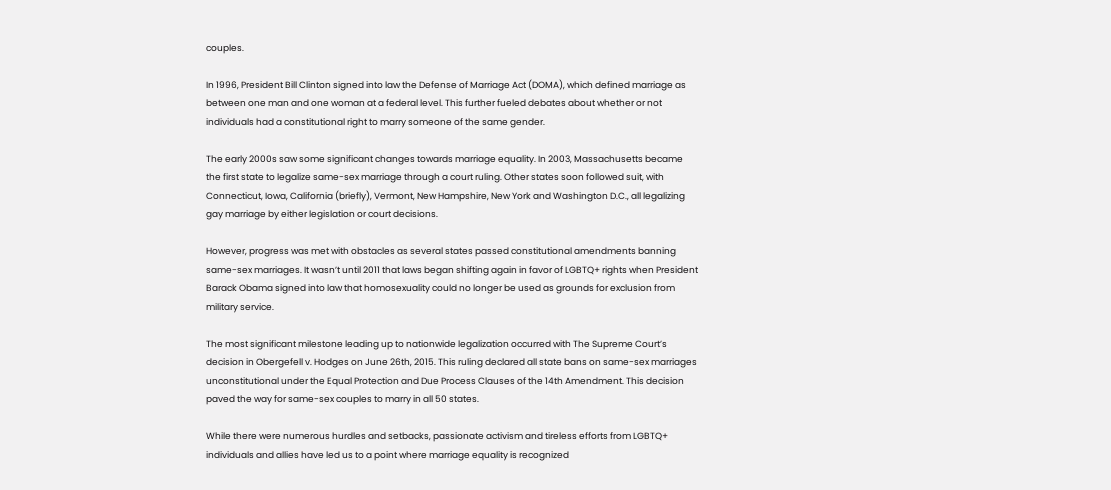couples.

In 1996, President Bill Clinton signed into law the Defense of Marriage Act (DOMA), which defined marriage as between one man and one woman at a federal level. This further fueled debates about whether or not individuals had a constitutional right to marry someone of the same gender.

The early 2000s saw some significant changes towards marriage equality. In 2003, Massachusetts became the first state to legalize same-sex marriage through a court ruling. Other states soon followed suit, with Connecticut, Iowa, California (briefly), Vermont, New Hampshire, New York and Washington D.C., all legalizing gay marriage by either legislation or court decisions.

However, progress was met with obstacles as several states passed constitutional amendments banning same-sex marriages. It wasn’t until 2011 that laws began shifting again in favor of LGBTQ+ rights when President Barack Obama signed into law that homosexuality could no longer be used as grounds for exclusion from military service.

The most significant milestone leading up to nationwide legalization occurred with The Supreme Court’s decision in Obergefell v. Hodges on June 26th, 2015. This ruling declared all state bans on same-sex marriages unconstitutional under the Equal Protection and Due Process Clauses of the 14th Amendment. This decision paved the way for same-sex couples to marry in all 50 states.

While there were numerous hurdles and setbacks, passionate activism and tireless efforts from LGBTQ+ individuals and allies have led us to a point where marriage equality is recognized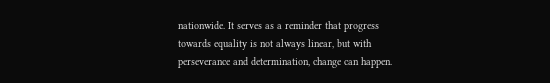nationwide. It serves as a reminder that progress towards equality is not always linear, but with perseverance and determination, change can happen.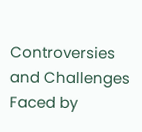Controversies and Challenges Faced by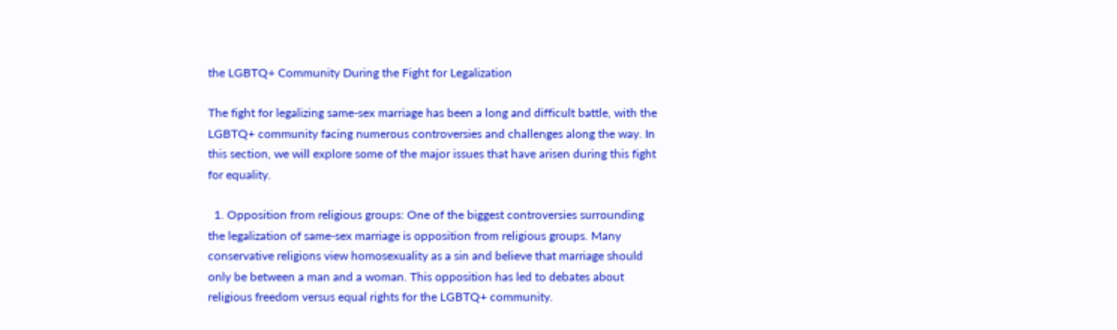the LGBTQ+ Community During the Fight for Legalization

The fight for legalizing same-sex marriage has been a long and difficult battle, with the LGBTQ+ community facing numerous controversies and challenges along the way. In this section, we will explore some of the major issues that have arisen during this fight for equality.

  1. Opposition from religious groups: One of the biggest controversies surrounding the legalization of same-sex marriage is opposition from religious groups. Many conservative religions view homosexuality as a sin and believe that marriage should only be between a man and a woman. This opposition has led to debates about religious freedom versus equal rights for the LGBTQ+ community.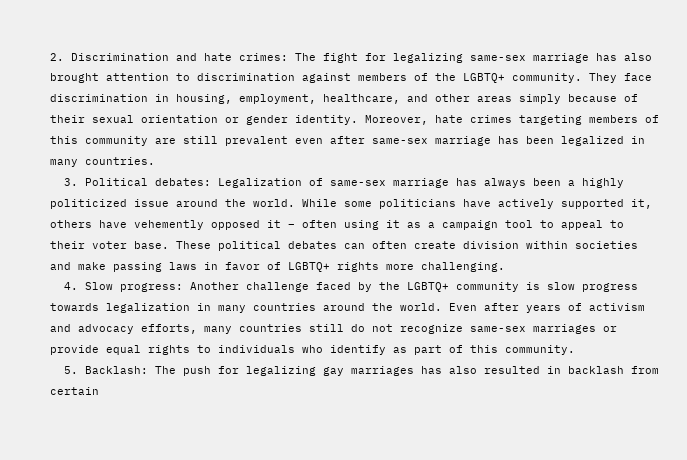2. Discrimination and hate crimes: The fight for legalizing same-sex marriage has also brought attention to discrimination against members of the LGBTQ+ community. They face discrimination in housing, employment, healthcare, and other areas simply because of their sexual orientation or gender identity. Moreover, hate crimes targeting members of this community are still prevalent even after same-sex marriage has been legalized in many countries.
  3. Political debates: Legalization of same-sex marriage has always been a highly politicized issue around the world. While some politicians have actively supported it, others have vehemently opposed it – often using it as a campaign tool to appeal to their voter base. These political debates can often create division within societies and make passing laws in favor of LGBTQ+ rights more challenging.
  4. Slow progress: Another challenge faced by the LGBTQ+ community is slow progress towards legalization in many countries around the world. Even after years of activism and advocacy efforts, many countries still do not recognize same-sex marriages or provide equal rights to individuals who identify as part of this community.
  5. Backlash: The push for legalizing gay marriages has also resulted in backlash from certain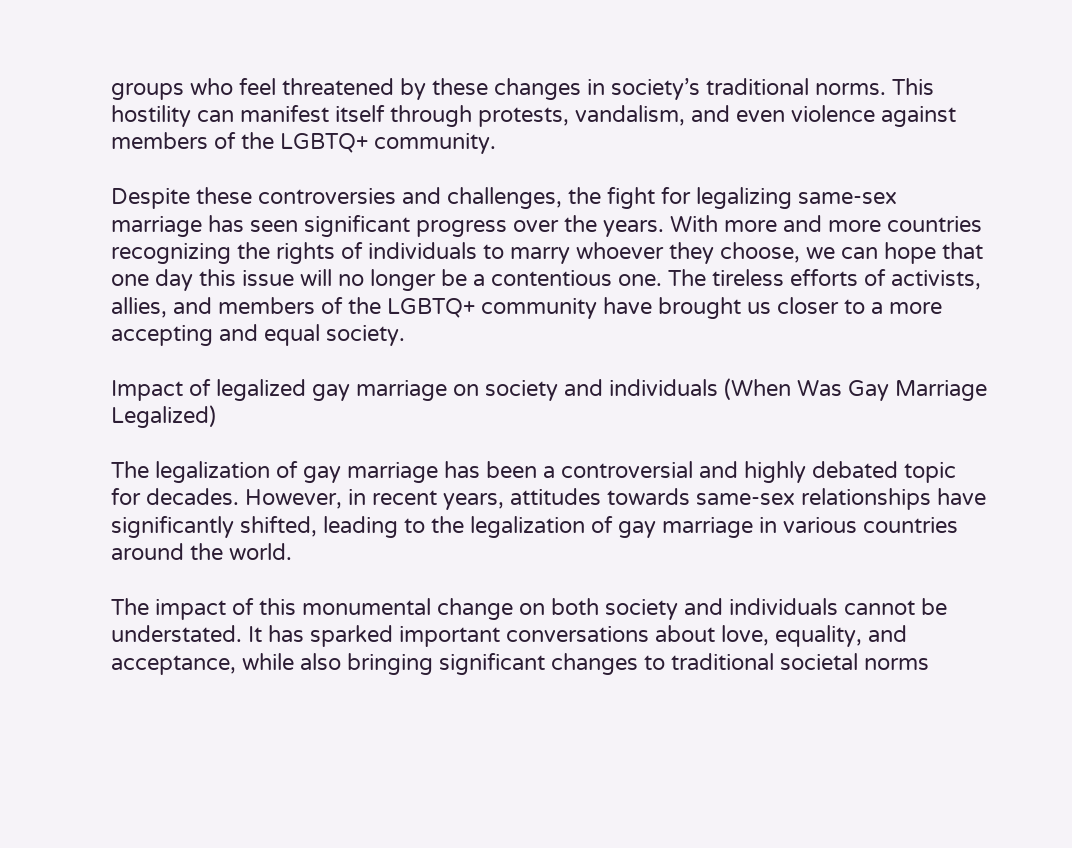groups who feel threatened by these changes in society’s traditional norms. This hostility can manifest itself through protests, vandalism, and even violence against members of the LGBTQ+ community.

Despite these controversies and challenges, the fight for legalizing same-sex marriage has seen significant progress over the years. With more and more countries recognizing the rights of individuals to marry whoever they choose, we can hope that one day this issue will no longer be a contentious one. The tireless efforts of activists, allies, and members of the LGBTQ+ community have brought us closer to a more accepting and equal society.

Impact of legalized gay marriage on society and individuals (When Was Gay Marriage Legalized)

The legalization of gay marriage has been a controversial and highly debated topic for decades. However, in recent years, attitudes towards same-sex relationships have significantly shifted, leading to the legalization of gay marriage in various countries around the world.

The impact of this monumental change on both society and individuals cannot be understated. It has sparked important conversations about love, equality, and acceptance, while also bringing significant changes to traditional societal norms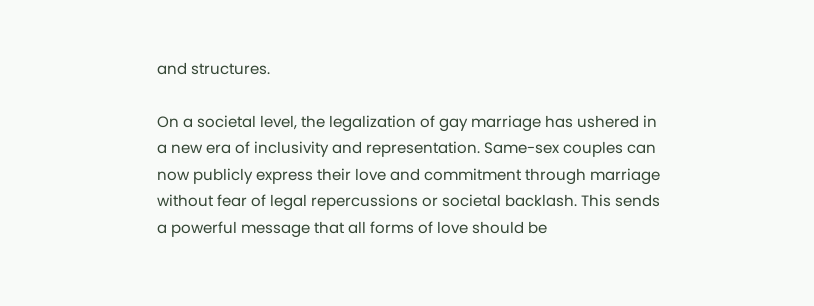and structures.

On a societal level, the legalization of gay marriage has ushered in a new era of inclusivity and representation. Same-sex couples can now publicly express their love and commitment through marriage without fear of legal repercussions or societal backlash. This sends a powerful message that all forms of love should be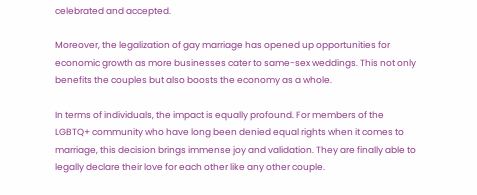celebrated and accepted.

Moreover, the legalization of gay marriage has opened up opportunities for economic growth as more businesses cater to same-sex weddings. This not only benefits the couples but also boosts the economy as a whole.

In terms of individuals, the impact is equally profound. For members of the LGBTQ+ community who have long been denied equal rights when it comes to marriage, this decision brings immense joy and validation. They are finally able to legally declare their love for each other like any other couple.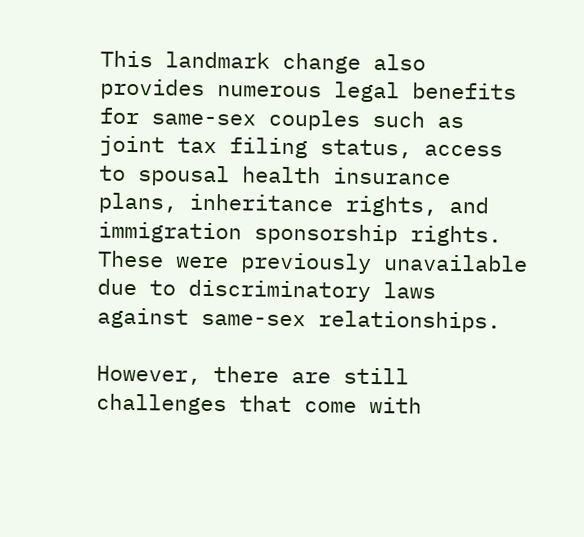This landmark change also provides numerous legal benefits for same-sex couples such as joint tax filing status, access to spousal health insurance plans, inheritance rights, and immigration sponsorship rights. These were previously unavailable due to discriminatory laws against same-sex relationships.

However, there are still challenges that come with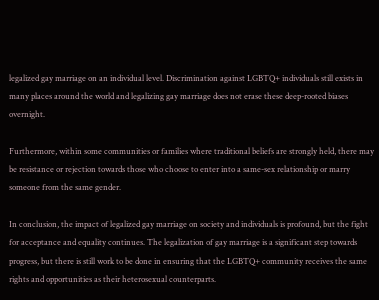legalized gay marriage on an individual level. Discrimination against LGBTQ+ individuals still exists in many places around the world and legalizing gay marriage does not erase these deep-rooted biases overnight.

Furthermore, within some communities or families where traditional beliefs are strongly held, there may be resistance or rejection towards those who choose to enter into a same-sex relationship or marry someone from the same gender.

In conclusion, the impact of legalized gay marriage on society and individuals is profound, but the fight for acceptance and equality continues. The legalization of gay marriage is a significant step towards progress, but there is still work to be done in ensuring that the LGBTQ+ community receives the same rights and opportunities as their heterosexual counterparts.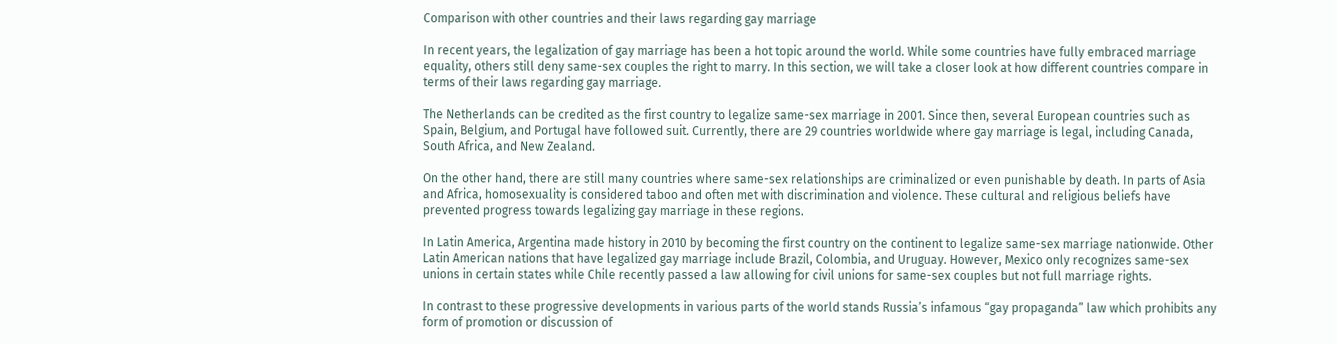Comparison with other countries and their laws regarding gay marriage

In recent years, the legalization of gay marriage has been a hot topic around the world. While some countries have fully embraced marriage equality, others still deny same-sex couples the right to marry. In this section, we will take a closer look at how different countries compare in terms of their laws regarding gay marriage.

The Netherlands can be credited as the first country to legalize same-sex marriage in 2001. Since then, several European countries such as Spain, Belgium, and Portugal have followed suit. Currently, there are 29 countries worldwide where gay marriage is legal, including Canada, South Africa, and New Zealand.

On the other hand, there are still many countries where same-sex relationships are criminalized or even punishable by death. In parts of Asia and Africa, homosexuality is considered taboo and often met with discrimination and violence. These cultural and religious beliefs have prevented progress towards legalizing gay marriage in these regions.

In Latin America, Argentina made history in 2010 by becoming the first country on the continent to legalize same-sex marriage nationwide. Other Latin American nations that have legalized gay marriage include Brazil, Colombia, and Uruguay. However, Mexico only recognizes same-sex unions in certain states while Chile recently passed a law allowing for civil unions for same-sex couples but not full marriage rights.

In contrast to these progressive developments in various parts of the world stands Russia’s infamous “gay propaganda” law which prohibits any form of promotion or discussion of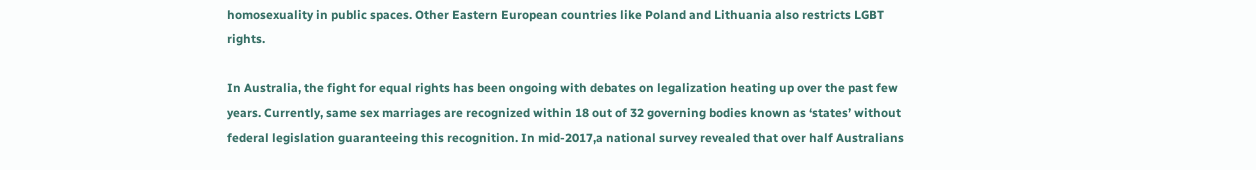homosexuality in public spaces. Other Eastern European countries like Poland and Lithuania also restricts LGBT rights.

In Australia, the fight for equal rights has been ongoing with debates on legalization heating up over the past few years. Currently, same sex marriages are recognized within 18 out of 32 governing bodies known as ‘states’ without federal legislation guaranteeing this recognition. In mid-2017,a national survey revealed that over half Australians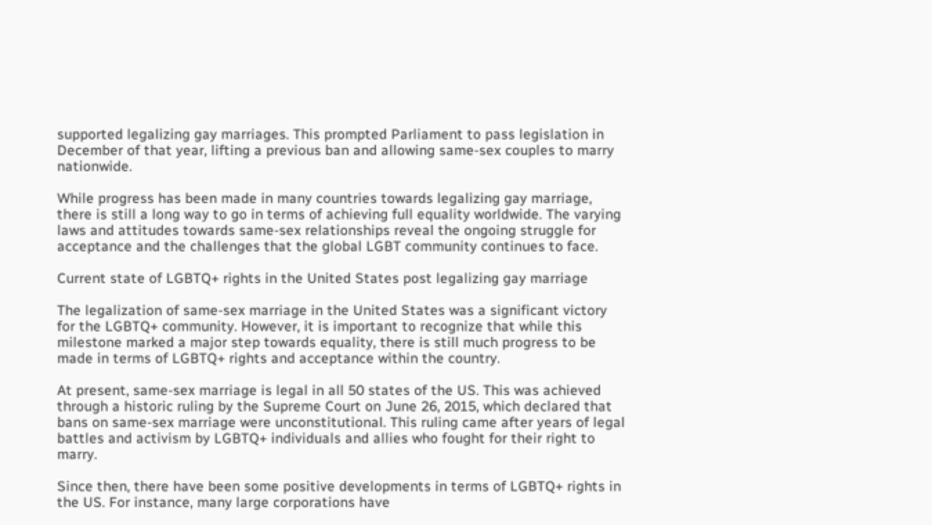supported legalizing gay marriages. This prompted Parliament to pass legislation in December of that year, lifting a previous ban and allowing same-sex couples to marry nationwide.

While progress has been made in many countries towards legalizing gay marriage, there is still a long way to go in terms of achieving full equality worldwide. The varying laws and attitudes towards same-sex relationships reveal the ongoing struggle for acceptance and the challenges that the global LGBT community continues to face.

Current state of LGBTQ+ rights in the United States post legalizing gay marriage

The legalization of same-sex marriage in the United States was a significant victory for the LGBTQ+ community. However, it is important to recognize that while this milestone marked a major step towards equality, there is still much progress to be made in terms of LGBTQ+ rights and acceptance within the country.

At present, same-sex marriage is legal in all 50 states of the US. This was achieved through a historic ruling by the Supreme Court on June 26, 2015, which declared that bans on same-sex marriage were unconstitutional. This ruling came after years of legal battles and activism by LGBTQ+ individuals and allies who fought for their right to marry.

Since then, there have been some positive developments in terms of LGBTQ+ rights in the US. For instance, many large corporations have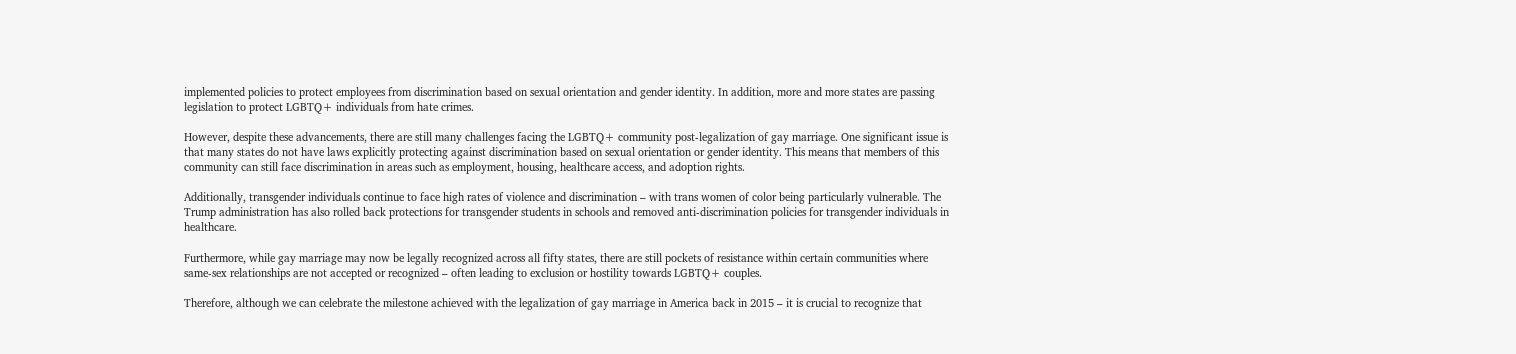implemented policies to protect employees from discrimination based on sexual orientation and gender identity. In addition, more and more states are passing legislation to protect LGBTQ+ individuals from hate crimes.

However, despite these advancements, there are still many challenges facing the LGBTQ+ community post-legalization of gay marriage. One significant issue is that many states do not have laws explicitly protecting against discrimination based on sexual orientation or gender identity. This means that members of this community can still face discrimination in areas such as employment, housing, healthcare access, and adoption rights.

Additionally, transgender individuals continue to face high rates of violence and discrimination – with trans women of color being particularly vulnerable. The Trump administration has also rolled back protections for transgender students in schools and removed anti-discrimination policies for transgender individuals in healthcare.

Furthermore, while gay marriage may now be legally recognized across all fifty states, there are still pockets of resistance within certain communities where same-sex relationships are not accepted or recognized – often leading to exclusion or hostility towards LGBTQ+ couples.

Therefore, although we can celebrate the milestone achieved with the legalization of gay marriage in America back in 2015 – it is crucial to recognize that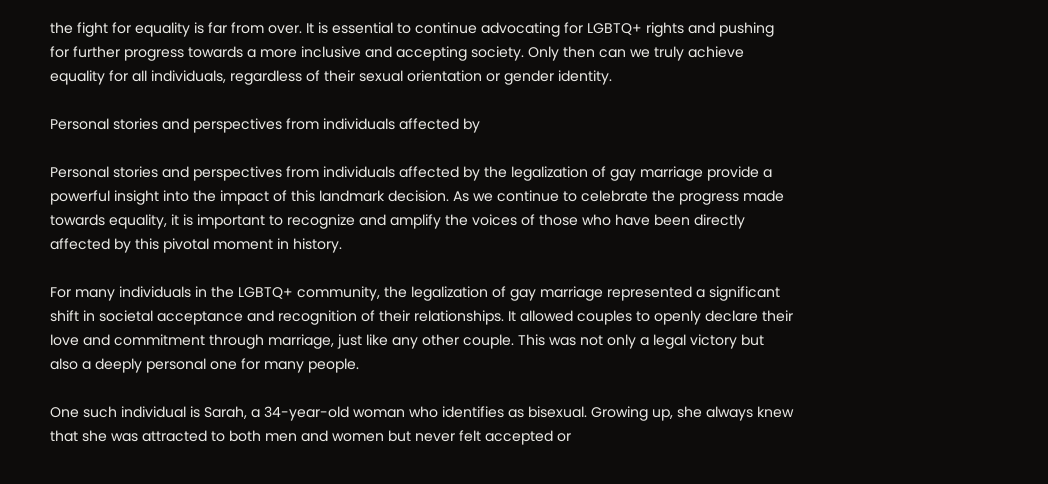the fight for equality is far from over. It is essential to continue advocating for LGBTQ+ rights and pushing for further progress towards a more inclusive and accepting society. Only then can we truly achieve equality for all individuals, regardless of their sexual orientation or gender identity.

Personal stories and perspectives from individuals affected by

Personal stories and perspectives from individuals affected by the legalization of gay marriage provide a powerful insight into the impact of this landmark decision. As we continue to celebrate the progress made towards equality, it is important to recognize and amplify the voices of those who have been directly affected by this pivotal moment in history.

For many individuals in the LGBTQ+ community, the legalization of gay marriage represented a significant shift in societal acceptance and recognition of their relationships. It allowed couples to openly declare their love and commitment through marriage, just like any other couple. This was not only a legal victory but also a deeply personal one for many people.

One such individual is Sarah, a 34-year-old woman who identifies as bisexual. Growing up, she always knew that she was attracted to both men and women but never felt accepted or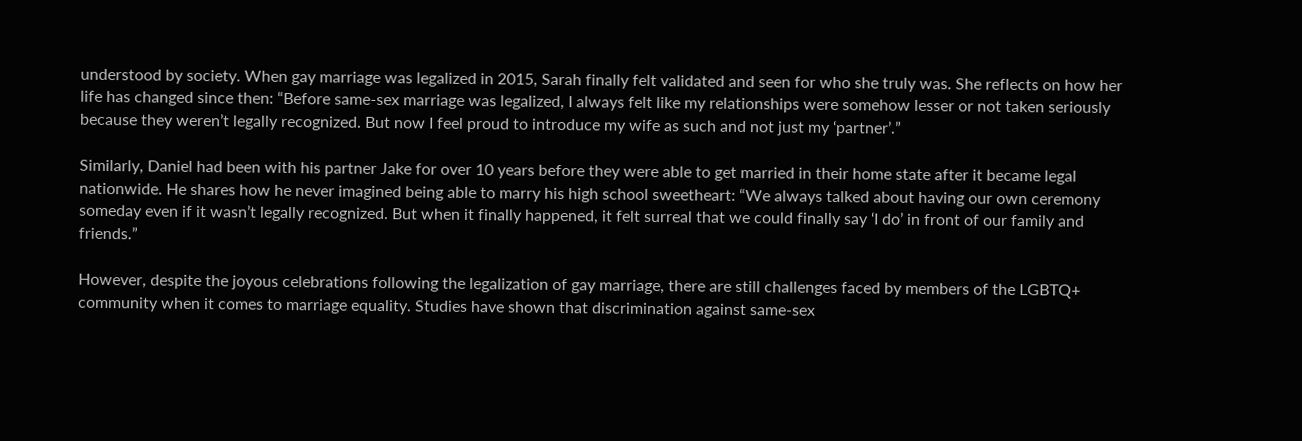understood by society. When gay marriage was legalized in 2015, Sarah finally felt validated and seen for who she truly was. She reflects on how her life has changed since then: “Before same-sex marriage was legalized, I always felt like my relationships were somehow lesser or not taken seriously because they weren’t legally recognized. But now I feel proud to introduce my wife as such and not just my ‘partner’.”

Similarly, Daniel had been with his partner Jake for over 10 years before they were able to get married in their home state after it became legal nationwide. He shares how he never imagined being able to marry his high school sweetheart: “We always talked about having our own ceremony someday even if it wasn’t legally recognized. But when it finally happened, it felt surreal that we could finally say ‘I do’ in front of our family and friends.”

However, despite the joyous celebrations following the legalization of gay marriage, there are still challenges faced by members of the LGBTQ+ community when it comes to marriage equality. Studies have shown that discrimination against same-sex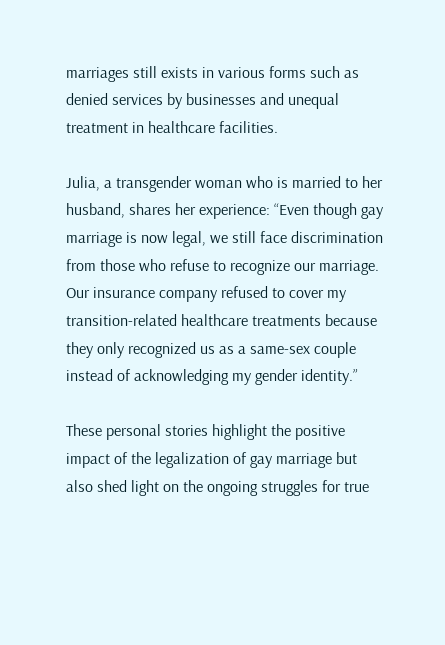marriages still exists in various forms such as denied services by businesses and unequal treatment in healthcare facilities.

Julia, a transgender woman who is married to her husband, shares her experience: “Even though gay marriage is now legal, we still face discrimination from those who refuse to recognize our marriage. Our insurance company refused to cover my transition-related healthcare treatments because they only recognized us as a same-sex couple instead of acknowledging my gender identity.”

These personal stories highlight the positive impact of the legalization of gay marriage but also shed light on the ongoing struggles for true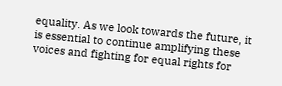equality. As we look towards the future, it is essential to continue amplifying these voices and fighting for equal rights for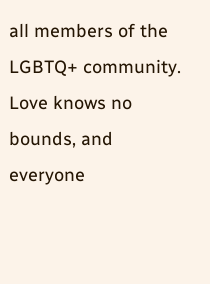all members of the LGBTQ+ community. Love knows no bounds, and everyone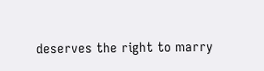deserves the right to marry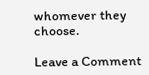whomever they choose.

Leave a Comment